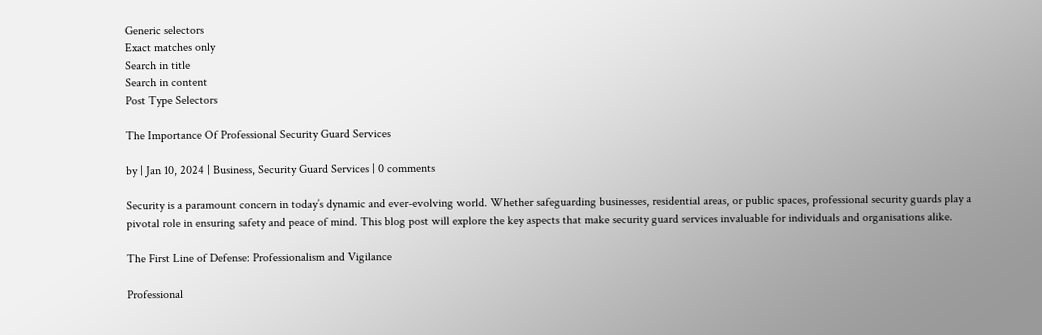Generic selectors
Exact matches only
Search in title
Search in content
Post Type Selectors

The Importance Of Professional Security Guard Services

by | Jan 10, 2024 | Business, Security Guard Services | 0 comments

Security is a paramount concern in today’s dynamic and ever-evolving world. Whether safeguarding businesses, residential areas, or public spaces, professional security guards play a pivotal role in ensuring safety and peace of mind. This blog post will explore the key aspects that make security guard services invaluable for individuals and organisations alike.

The First Line of Defense: Professionalism and Vigilance

Professional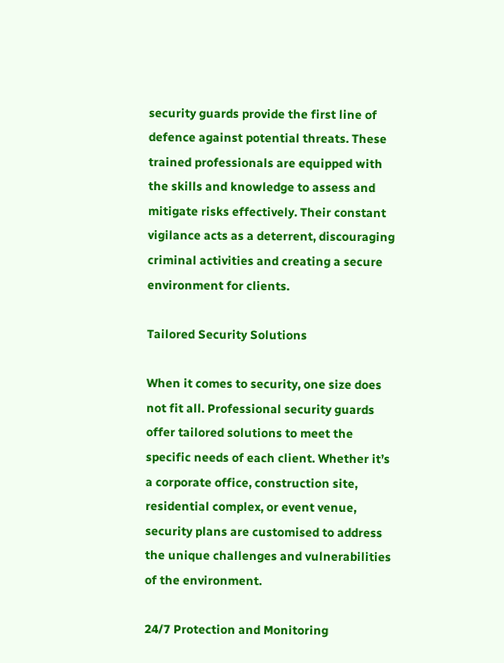security guards provide the first line of defence against potential threats. These trained professionals are equipped with the skills and knowledge to assess and mitigate risks effectively. Their constant vigilance acts as a deterrent, discouraging criminal activities and creating a secure environment for clients.

Tailored Security Solutions

When it comes to security, one size does not fit all. Professional security guards offer tailored solutions to meet the specific needs of each client. Whether it’s a corporate office, construction site, residential complex, or event venue, security plans are customised to address the unique challenges and vulnerabilities of the environment.

24/7 Protection and Monitoring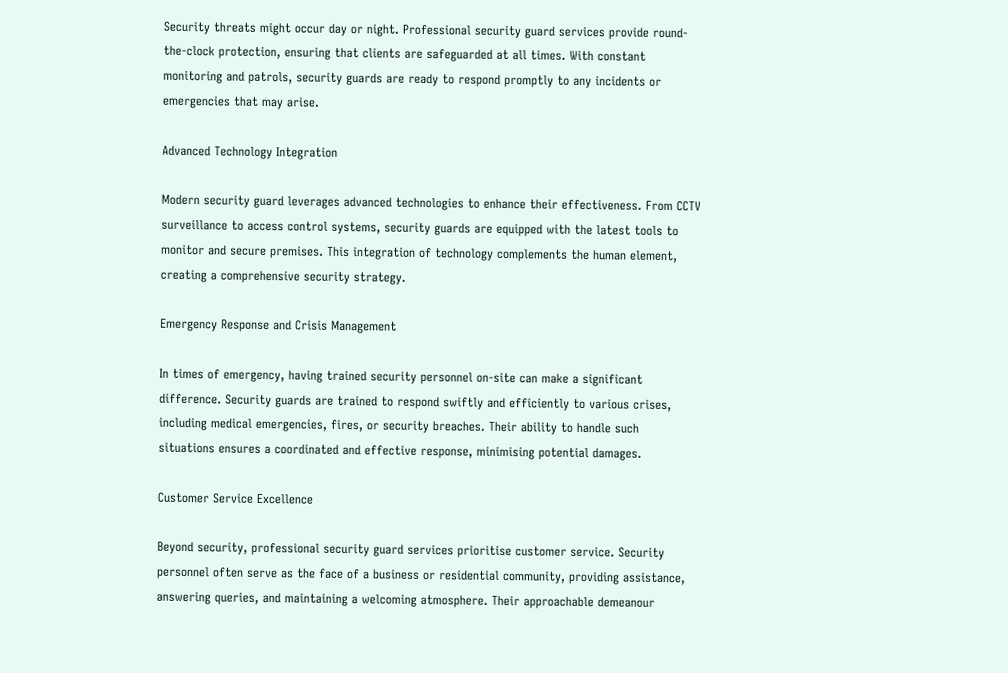Security threats might occur day or night. Professional security guard services provide round-the-clock protection, ensuring that clients are safeguarded at all times. With constant monitoring and patrols, security guards are ready to respond promptly to any incidents or emergencies that may arise.

Advanced Technology Integration

Modern security guard leverages advanced technologies to enhance their effectiveness. From CCTV surveillance to access control systems, security guards are equipped with the latest tools to monitor and secure premises. This integration of technology complements the human element, creating a comprehensive security strategy.

Emergency Response and Crisis Management

In times of emergency, having trained security personnel on-site can make a significant difference. Security guards are trained to respond swiftly and efficiently to various crises, including medical emergencies, fires, or security breaches. Their ability to handle such situations ensures a coordinated and effective response, minimising potential damages.

Customer Service Excellence

Beyond security, professional security guard services prioritise customer service. Security personnel often serve as the face of a business or residential community, providing assistance, answering queries, and maintaining a welcoming atmosphere. Their approachable demeanour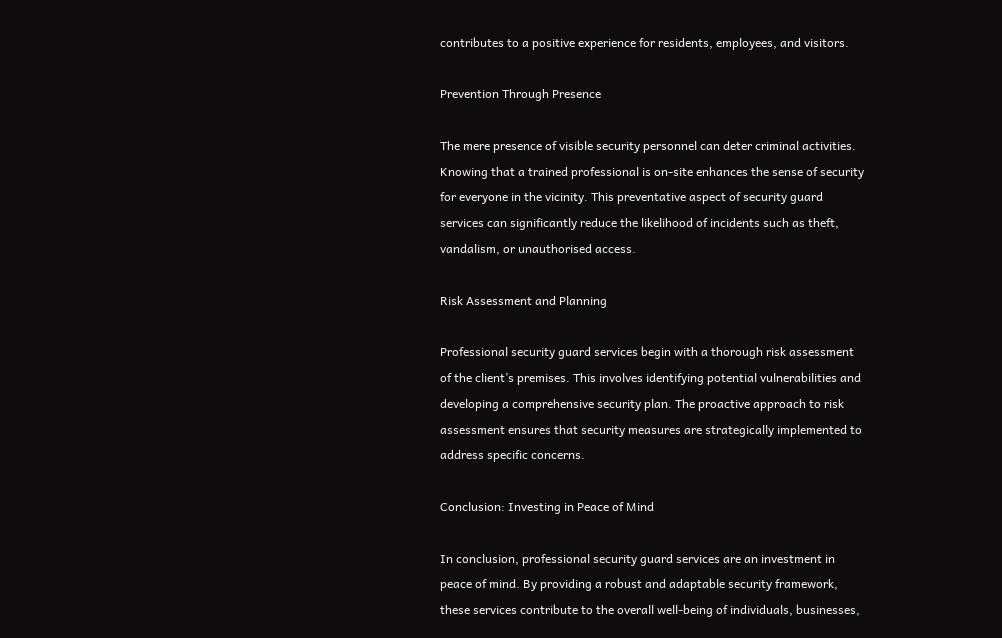contributes to a positive experience for residents, employees, and visitors.

Prevention Through Presence

The mere presence of visible security personnel can deter criminal activities. Knowing that a trained professional is on-site enhances the sense of security for everyone in the vicinity. This preventative aspect of security guard services can significantly reduce the likelihood of incidents such as theft, vandalism, or unauthorised access.

Risk Assessment and Planning

Professional security guard services begin with a thorough risk assessment of the client’s premises. This involves identifying potential vulnerabilities and developing a comprehensive security plan. The proactive approach to risk assessment ensures that security measures are strategically implemented to address specific concerns.

Conclusion: Investing in Peace of Mind

In conclusion, professional security guard services are an investment in peace of mind. By providing a robust and adaptable security framework, these services contribute to the overall well-being of individuals, businesses,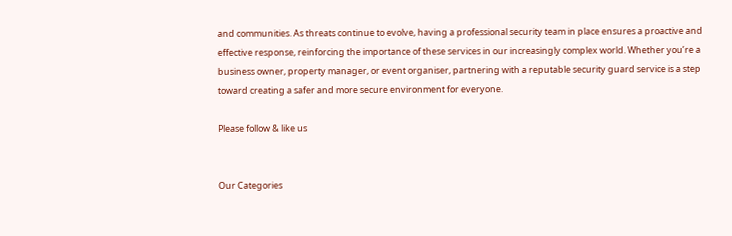and communities. As threats continue to evolve, having a professional security team in place ensures a proactive and effective response, reinforcing the importance of these services in our increasingly complex world. Whether you’re a business owner, property manager, or event organiser, partnering with a reputable security guard service is a step toward creating a safer and more secure environment for everyone.

Please follow & like us


Our Categories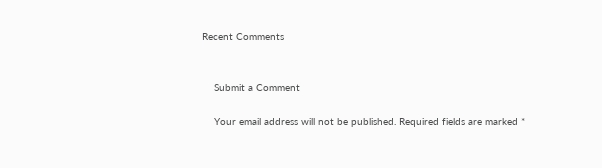Recent Comments


    Submit a Comment

    Your email address will not be published. Required fields are marked *